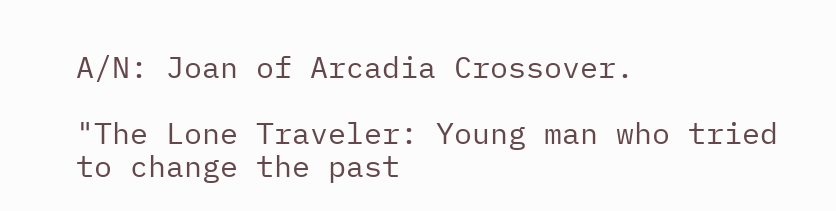A/N: Joan of Arcadia Crossover.

"The Lone Traveler: Young man who tried to change the past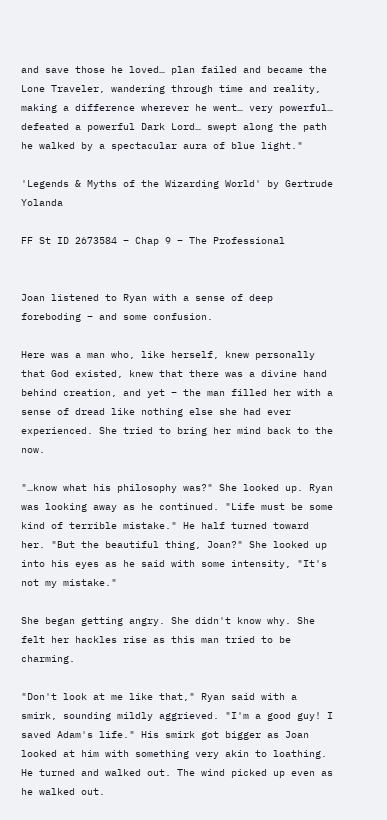and save those he loved… plan failed and became the Lone Traveler, wandering through time and reality, making a difference wherever he went… very powerful… defeated a powerful Dark Lord… swept along the path he walked by a spectacular aura of blue light."

'Legends & Myths of the Wizarding World' by Gertrude Yolanda

FF St ID 2673584 – Chap 9 – The Professional


Joan listened to Ryan with a sense of deep foreboding – and some confusion.

Here was a man who, like herself, knew personally that God existed, knew that there was a divine hand behind creation, and yet – the man filled her with a sense of dread like nothing else she had ever experienced. She tried to bring her mind back to the now.

"…know what his philosophy was?" She looked up. Ryan was looking away as he continued. "Life must be some kind of terrible mistake." He half turned toward her. "But the beautiful thing, Joan?" She looked up into his eyes as he said with some intensity, "It's not my mistake."

She began getting angry. She didn't know why. She felt her hackles rise as this man tried to be charming.

"Don't look at me like that," Ryan said with a smirk, sounding mildly aggrieved. "I'm a good guy! I saved Adam's life." His smirk got bigger as Joan looked at him with something very akin to loathing. He turned and walked out. The wind picked up even as he walked out.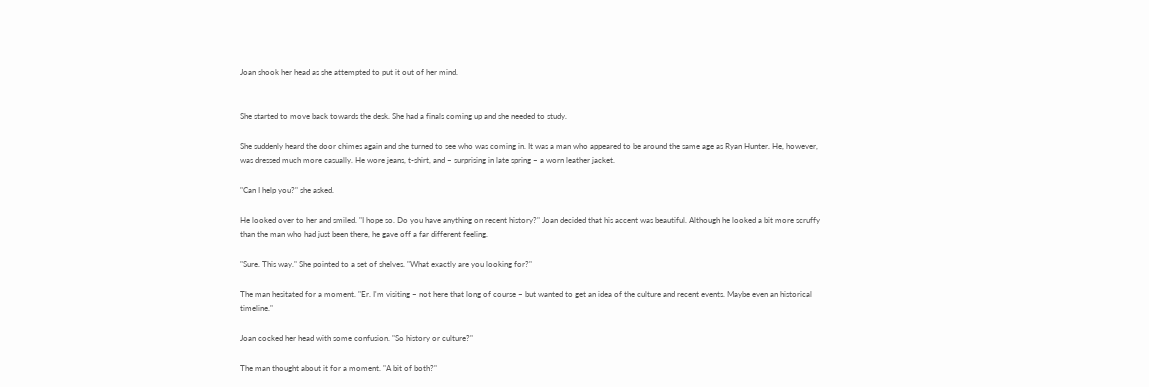Joan shook her head as she attempted to put it out of her mind.


She started to move back towards the desk. She had a finals coming up and she needed to study.

She suddenly heard the door chimes again and she turned to see who was coming in. It was a man who appeared to be around the same age as Ryan Hunter. He, however, was dressed much more casually. He wore jeans, t-shirt, and – surprising in late spring – a worn leather jacket.

"Can I help you?" she asked.

He looked over to her and smiled. "I hope so. Do you have anything on recent history?" Joan decided that his accent was beautiful. Although he looked a bit more scruffy than the man who had just been there, he gave off a far different feeling.

"Sure. This way." She pointed to a set of shelves. "What exactly are you looking for?"

The man hesitated for a moment. "Er. I'm visiting – not here that long of course – but wanted to get an idea of the culture and recent events. Maybe even an historical timeline."

Joan cocked her head with some confusion. "So history or culture?"

The man thought about it for a moment. "A bit of both?"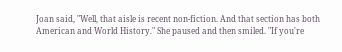Joan said, "Well, that aisle is recent non-fiction. And that section has both American and World History." She paused and then smiled. "If you're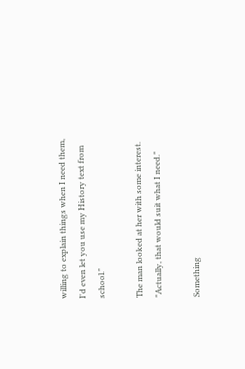willing to explain things when I need them, I'd even let you use my History text from school."

The man looked at her with some interest. "Actually, that would suit what I need."

Something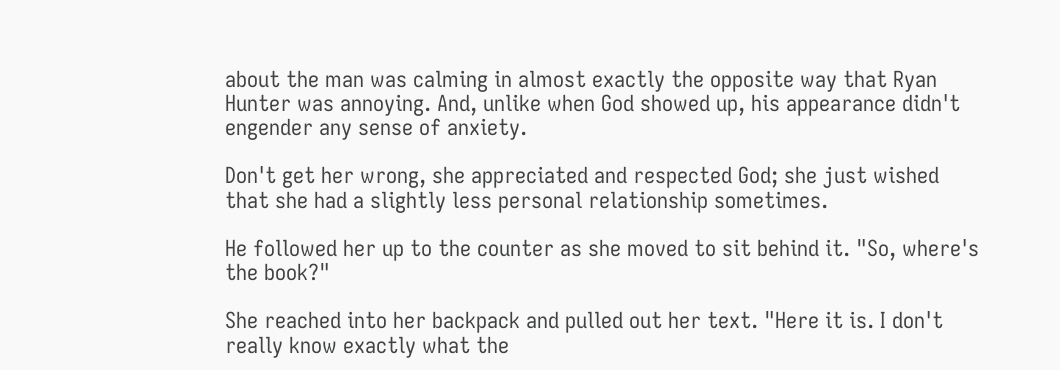about the man was calming in almost exactly the opposite way that Ryan Hunter was annoying. And, unlike when God showed up, his appearance didn't engender any sense of anxiety.

Don't get her wrong, she appreciated and respected God; she just wished that she had a slightly less personal relationship sometimes.

He followed her up to the counter as she moved to sit behind it. "So, where's the book?"

She reached into her backpack and pulled out her text. "Here it is. I don't really know exactly what the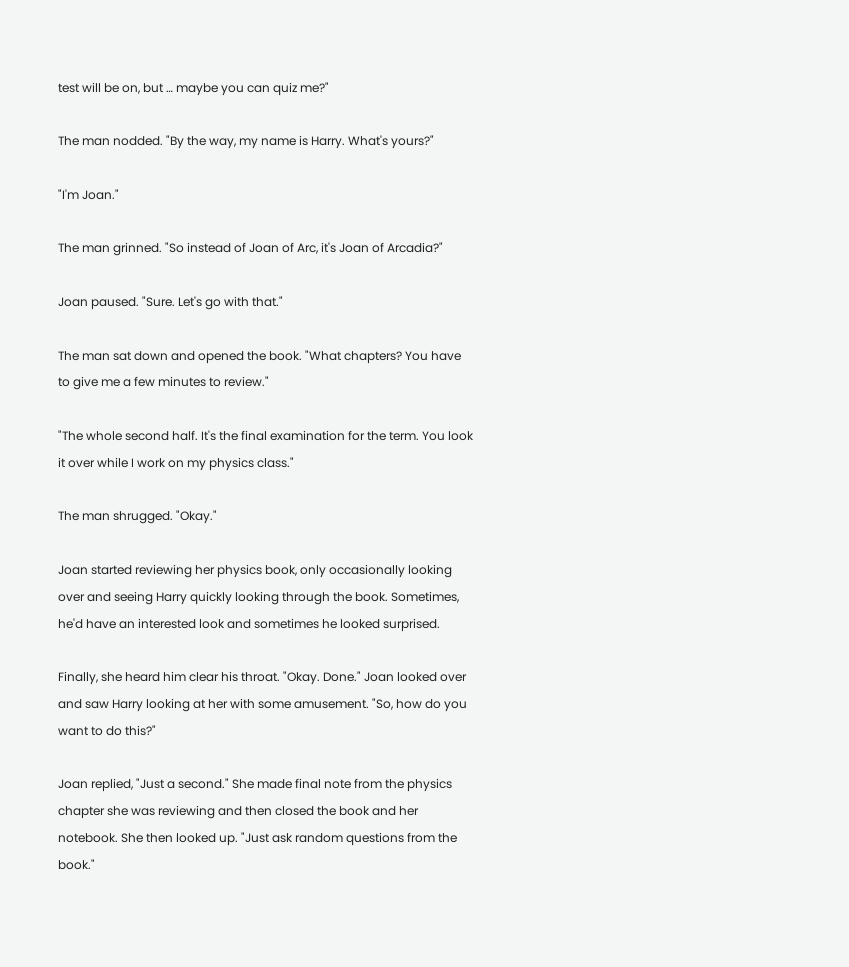test will be on, but … maybe you can quiz me?"

The man nodded. "By the way, my name is Harry. What's yours?"

"I'm Joan."

The man grinned. "So instead of Joan of Arc, it's Joan of Arcadia?"

Joan paused. "Sure. Let's go with that."

The man sat down and opened the book. "What chapters? You have to give me a few minutes to review."

"The whole second half. It's the final examination for the term. You look it over while I work on my physics class."

The man shrugged. "Okay."

Joan started reviewing her physics book, only occasionally looking over and seeing Harry quickly looking through the book. Sometimes, he'd have an interested look and sometimes he looked surprised.

Finally, she heard him clear his throat. "Okay. Done." Joan looked over and saw Harry looking at her with some amusement. "So, how do you want to do this?"

Joan replied, "Just a second." She made final note from the physics chapter she was reviewing and then closed the book and her notebook. She then looked up. "Just ask random questions from the book."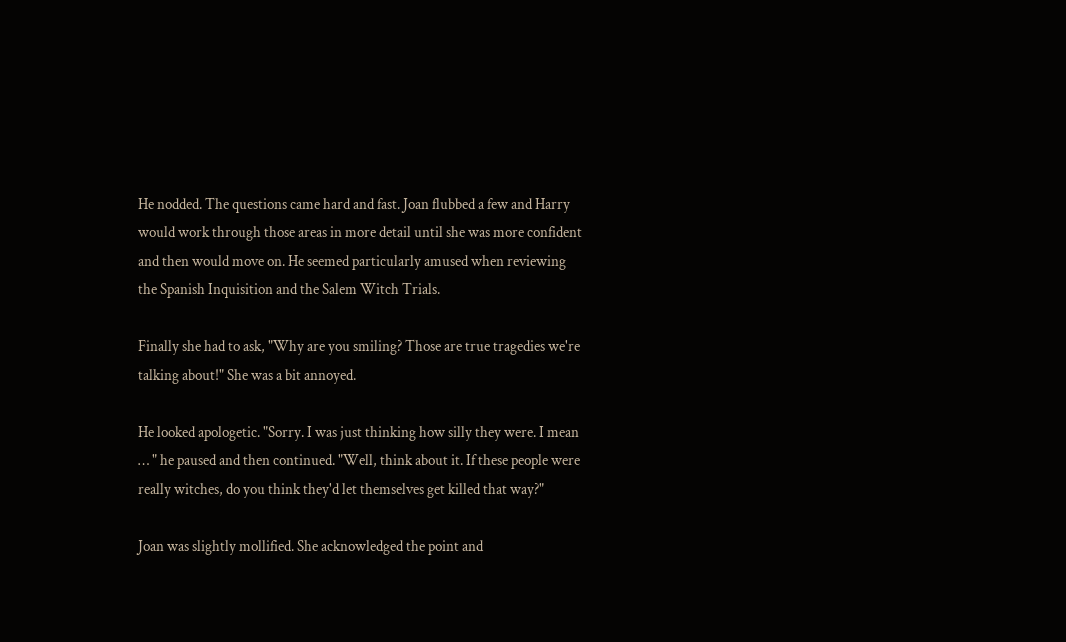He nodded. The questions came hard and fast. Joan flubbed a few and Harry would work through those areas in more detail until she was more confident and then would move on. He seemed particularly amused when reviewing the Spanish Inquisition and the Salem Witch Trials.

Finally she had to ask, "Why are you smiling? Those are true tragedies we're talking about!" She was a bit annoyed.

He looked apologetic. "Sorry. I was just thinking how silly they were. I mean … " he paused and then continued. "Well, think about it. If these people were really witches, do you think they'd let themselves get killed that way?"

Joan was slightly mollified. She acknowledged the point and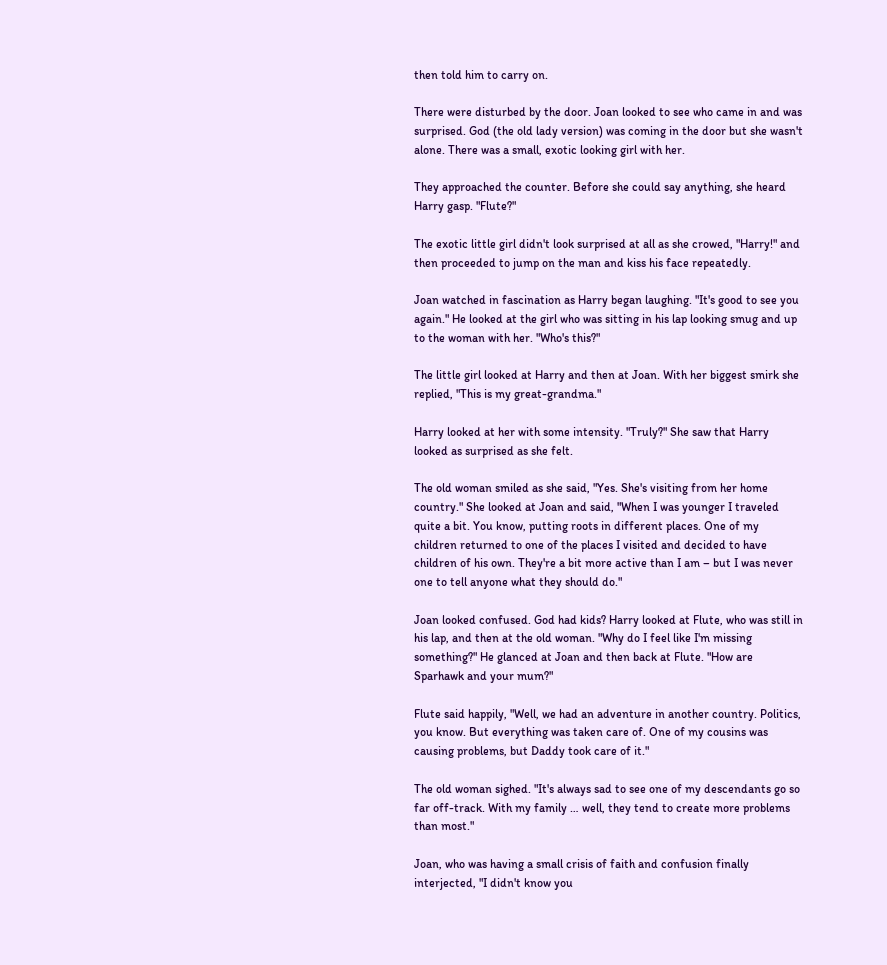then told him to carry on.

There were disturbed by the door. Joan looked to see who came in and was surprised. God (the old lady version) was coming in the door but she wasn't alone. There was a small, exotic looking girl with her.

They approached the counter. Before she could say anything, she heard Harry gasp. "Flute?"

The exotic little girl didn't look surprised at all as she crowed, "Harry!" and then proceeded to jump on the man and kiss his face repeatedly.

Joan watched in fascination as Harry began laughing. "It's good to see you again." He looked at the girl who was sitting in his lap looking smug and up to the woman with her. "Who's this?"

The little girl looked at Harry and then at Joan. With her biggest smirk she replied, "This is my great-grandma."

Harry looked at her with some intensity. "Truly?" She saw that Harry looked as surprised as she felt.

The old woman smiled as she said, "Yes. She's visiting from her home country." She looked at Joan and said, "When I was younger I traveled quite a bit. You know, putting roots in different places. One of my children returned to one of the places I visited and decided to have children of his own. They're a bit more active than I am – but I was never one to tell anyone what they should do."

Joan looked confused. God had kids? Harry looked at Flute, who was still in his lap, and then at the old woman. "Why do I feel like I'm missing something?" He glanced at Joan and then back at Flute. "How are Sparhawk and your mum?"

Flute said happily, "Well, we had an adventure in another country. Politics, you know. But everything was taken care of. One of my cousins was causing problems, but Daddy took care of it."

The old woman sighed. "It's always sad to see one of my descendants go so far off-track. With my family … well, they tend to create more problems than most."

Joan, who was having a small crisis of faith and confusion finally interjected, "I didn't know you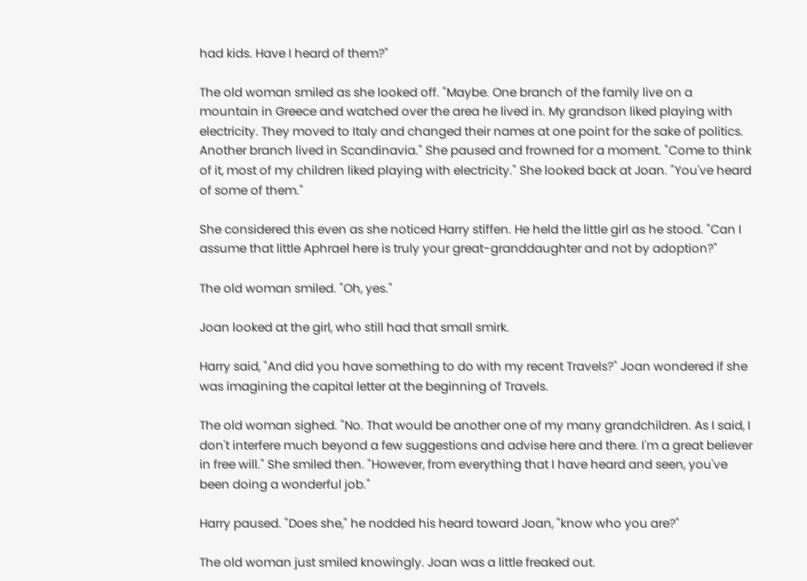had kids. Have I heard of them?"

The old woman smiled as she looked off. "Maybe. One branch of the family live on a mountain in Greece and watched over the area he lived in. My grandson liked playing with electricity. They moved to Italy and changed their names at one point for the sake of politics. Another branch lived in Scandinavia." She paused and frowned for a moment. "Come to think of it, most of my children liked playing with electricity." She looked back at Joan. "You've heard of some of them."

She considered this even as she noticed Harry stiffen. He held the little girl as he stood. "Can I assume that little Aphrael here is truly your great-granddaughter and not by adoption?"

The old woman smiled. "Oh, yes."

Joan looked at the girl, who still had that small smirk.

Harry said, "And did you have something to do with my recent Travels?" Joan wondered if she was imagining the capital letter at the beginning of Travels.

The old woman sighed. "No. That would be another one of my many grandchildren. As I said, I don't interfere much beyond a few suggestions and advise here and there. I'm a great believer in free will." She smiled then. "However, from everything that I have heard and seen, you've been doing a wonderful job."

Harry paused. "Does she," he nodded his heard toward Joan, "know who you are?"

The old woman just smiled knowingly. Joan was a little freaked out.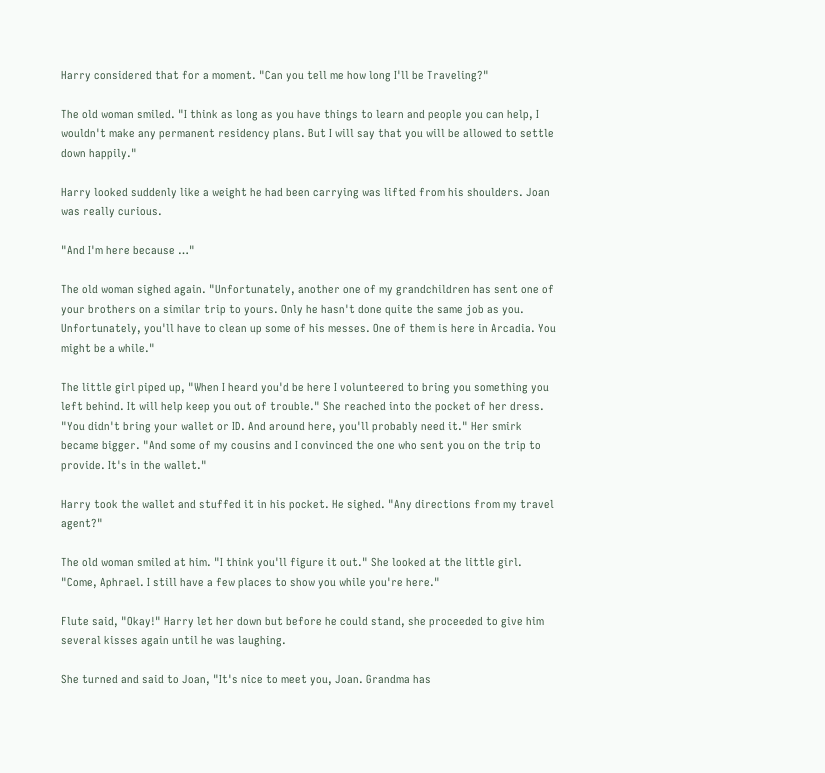Harry considered that for a moment. "Can you tell me how long I'll be Traveling?"

The old woman smiled. "I think as long as you have things to learn and people you can help, I wouldn't make any permanent residency plans. But I will say that you will be allowed to settle down happily."

Harry looked suddenly like a weight he had been carrying was lifted from his shoulders. Joan was really curious.

"And I'm here because …"

The old woman sighed again. "Unfortunately, another one of my grandchildren has sent one of your brothers on a similar trip to yours. Only he hasn't done quite the same job as you. Unfortunately, you'll have to clean up some of his messes. One of them is here in Arcadia. You might be a while."

The little girl piped up, "When I heard you'd be here I volunteered to bring you something you left behind. It will help keep you out of trouble." She reached into the pocket of her dress. "You didn't bring your wallet or ID. And around here, you'll probably need it." Her smirk became bigger. "And some of my cousins and I convinced the one who sent you on the trip to provide. It's in the wallet."

Harry took the wallet and stuffed it in his pocket. He sighed. "Any directions from my travel agent?"

The old woman smiled at him. "I think you'll figure it out." She looked at the little girl. "Come, Aphrael. I still have a few places to show you while you're here."

Flute said, "Okay!" Harry let her down but before he could stand, she proceeded to give him several kisses again until he was laughing.

She turned and said to Joan, "It's nice to meet you, Joan. Grandma has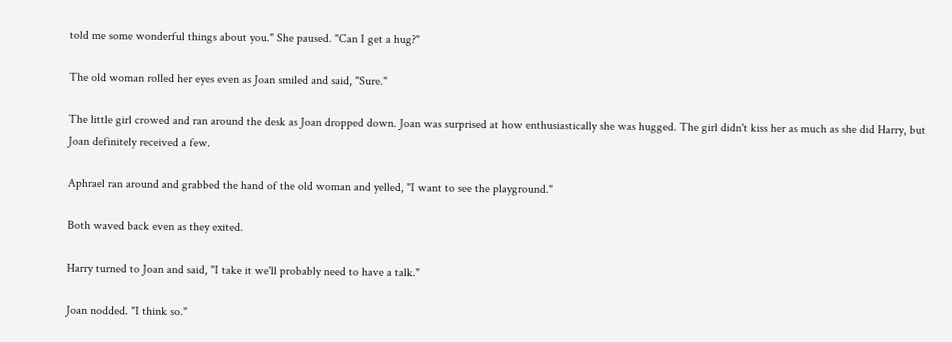told me some wonderful things about you." She paused. "Can I get a hug?"

The old woman rolled her eyes even as Joan smiled and said, "Sure."

The little girl crowed and ran around the desk as Joan dropped down. Joan was surprised at how enthusiastically she was hugged. The girl didn't kiss her as much as she did Harry, but Joan definitely received a few.

Aphrael ran around and grabbed the hand of the old woman and yelled, "I want to see the playground."

Both waved back even as they exited.

Harry turned to Joan and said, "I take it we'll probably need to have a talk."

Joan nodded. "I think so."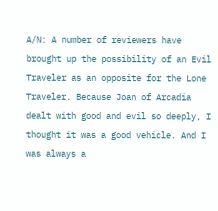A/N: A number of reviewers have brought up the possibility of an Evil Traveler as an opposite for the Lone Traveler. Because Joan of Arcadia dealt with good and evil so deeply, I thought it was a good vehicle. And I was always a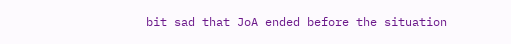bit sad that JoA ended before the situation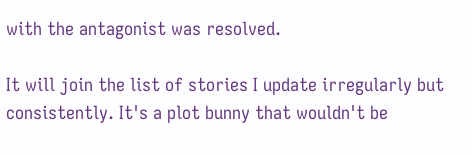with the antagonist was resolved.

It will join the list of stories I update irregularly but consistently. It's a plot bunny that wouldn't be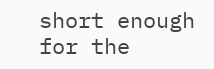short enough for the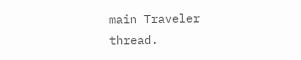main Traveler thread.